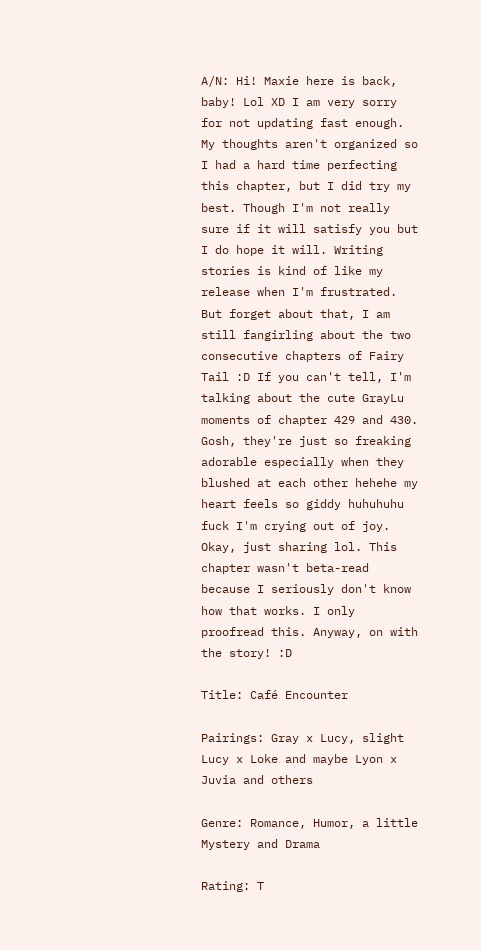A/N: Hi! Maxie here is back, baby! Lol XD I am very sorry for not updating fast enough. My thoughts aren't organized so I had a hard time perfecting this chapter, but I did try my best. Though I'm not really sure if it will satisfy you but I do hope it will. Writing stories is kind of like my release when I'm frustrated. But forget about that, I am still fangirling about the two consecutive chapters of Fairy Tail :D If you can't tell, I'm talking about the cute GrayLu moments of chapter 429 and 430. Gosh, they're just so freaking adorable especially when they blushed at each other hehehe my heart feels so giddy huhuhuhu fuck I'm crying out of joy. Okay, just sharing lol. This chapter wasn't beta-read because I seriously don't know how that works. I only proofread this. Anyway, on with the story! :D

Title: Café Encounter

Pairings: Gray x Lucy, slight Lucy x Loke and maybe Lyon x Juvia and others

Genre: Romance, Humor, a little Mystery and Drama

Rating: T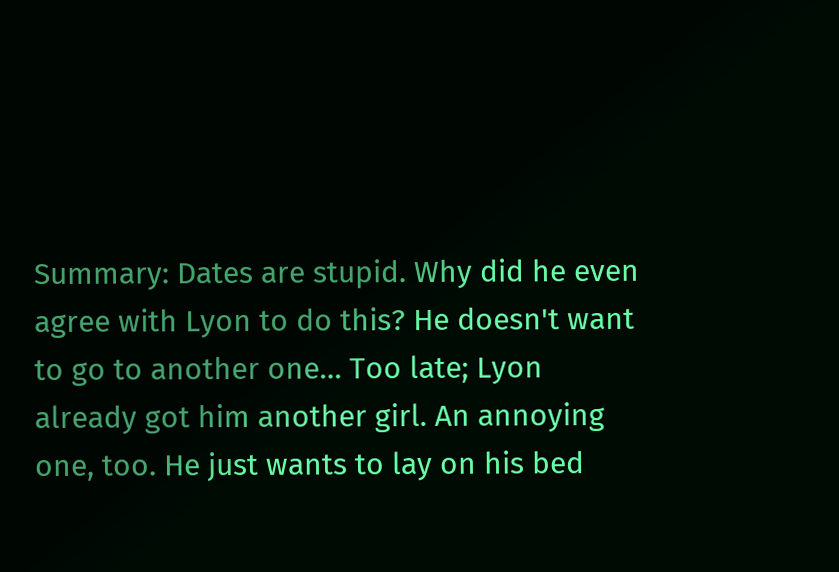Summary: Dates are stupid. Why did he even agree with Lyon to do this? He doesn't want to go to another one… Too late; Lyon already got him another girl. An annoying one, too. He just wants to lay on his bed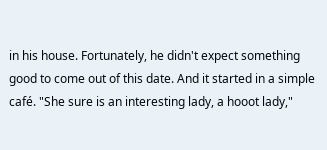in his house. Fortunately, he didn't expect something good to come out of this date. And it started in a simple café. "She sure is an interesting lady, a hooot lady,"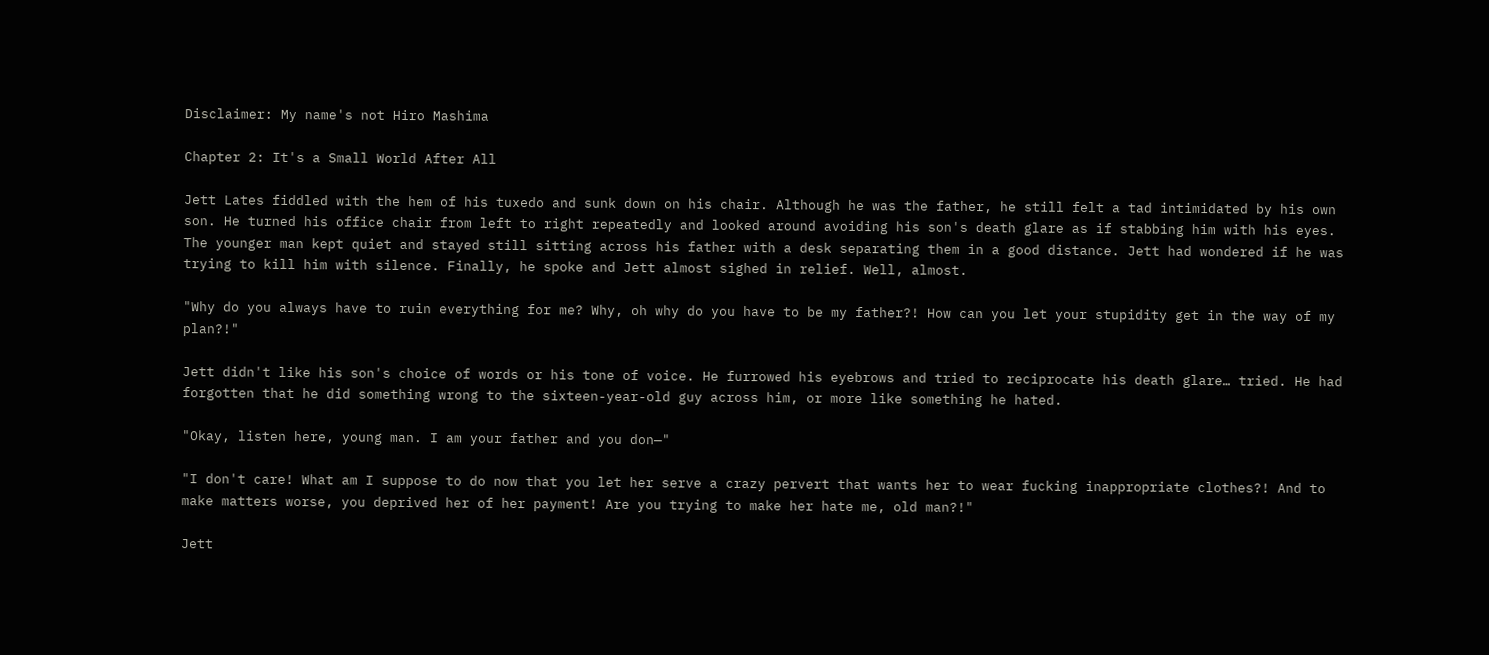Disclaimer: My name's not Hiro Mashima

Chapter 2: It's a Small World After All

Jett Lates fiddled with the hem of his tuxedo and sunk down on his chair. Although he was the father, he still felt a tad intimidated by his own son. He turned his office chair from left to right repeatedly and looked around avoiding his son's death glare as if stabbing him with his eyes. The younger man kept quiet and stayed still sitting across his father with a desk separating them in a good distance. Jett had wondered if he was trying to kill him with silence. Finally, he spoke and Jett almost sighed in relief. Well, almost.

"Why do you always have to ruin everything for me? Why, oh why do you have to be my father?! How can you let your stupidity get in the way of my plan?!"

Jett didn't like his son's choice of words or his tone of voice. He furrowed his eyebrows and tried to reciprocate his death glare… tried. He had forgotten that he did something wrong to the sixteen-year-old guy across him, or more like something he hated.

"Okay, listen here, young man. I am your father and you don—"

"I don't care! What am I suppose to do now that you let her serve a crazy pervert that wants her to wear fucking inappropriate clothes?! And to make matters worse, you deprived her of her payment! Are you trying to make her hate me, old man?!"

Jett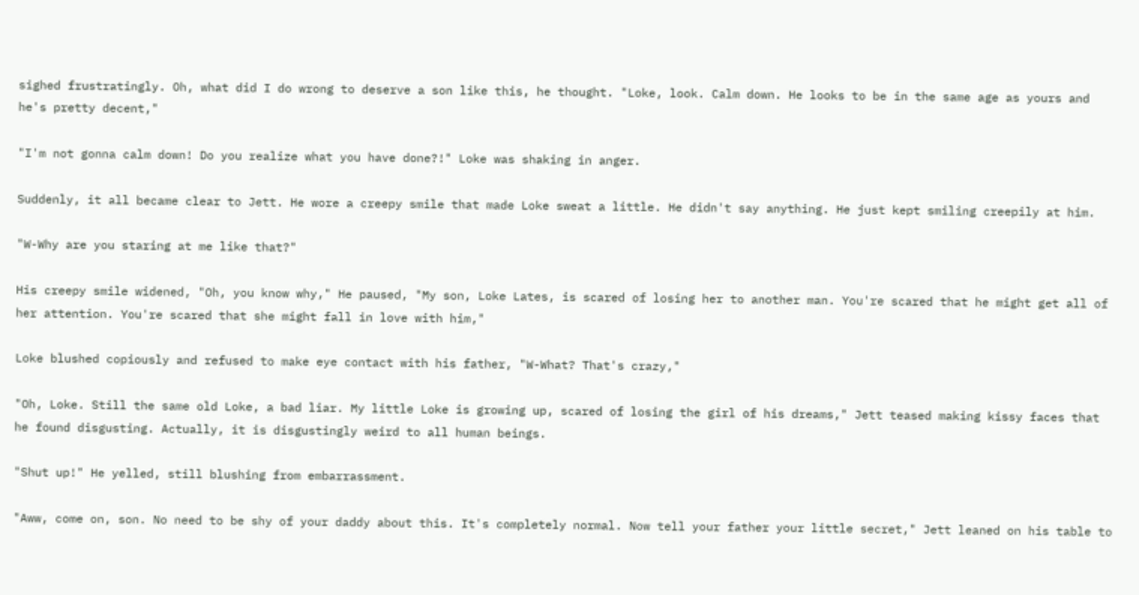sighed frustratingly. Oh, what did I do wrong to deserve a son like this, he thought. "Loke, look. Calm down. He looks to be in the same age as yours and he's pretty decent,"

"I'm not gonna calm down! Do you realize what you have done?!" Loke was shaking in anger.

Suddenly, it all became clear to Jett. He wore a creepy smile that made Loke sweat a little. He didn't say anything. He just kept smiling creepily at him.

"W-Why are you staring at me like that?"

His creepy smile widened, "Oh, you know why," He paused, "My son, Loke Lates, is scared of losing her to another man. You're scared that he might get all of her attention. You're scared that she might fall in love with him,"

Loke blushed copiously and refused to make eye contact with his father, "W-What? That's crazy,"

"Oh, Loke. Still the same old Loke, a bad liar. My little Loke is growing up, scared of losing the girl of his dreams," Jett teased making kissy faces that he found disgusting. Actually, it is disgustingly weird to all human beings.

"Shut up!" He yelled, still blushing from embarrassment.

"Aww, come on, son. No need to be shy of your daddy about this. It's completely normal. Now tell your father your little secret," Jett leaned on his table to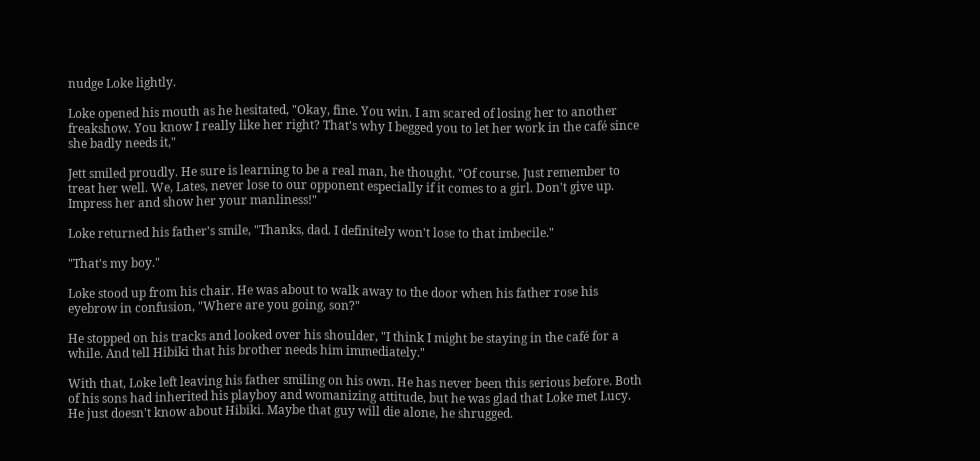nudge Loke lightly.

Loke opened his mouth as he hesitated, "Okay, fine. You win. I am scared of losing her to another freakshow. You know I really like her right? That's why I begged you to let her work in the café since she badly needs it,"

Jett smiled proudly. He sure is learning to be a real man, he thought. "Of course. Just remember to treat her well. We, Lates, never lose to our opponent especially if it comes to a girl. Don't give up. Impress her and show her your manliness!"

Loke returned his father's smile, "Thanks, dad. I definitely won't lose to that imbecile."

"That's my boy."

Loke stood up from his chair. He was about to walk away to the door when his father rose his eyebrow in confusion, "Where are you going, son?"

He stopped on his tracks and looked over his shoulder, "I think I might be staying in the café for a while. And tell Hibiki that his brother needs him immediately."

With that, Loke left leaving his father smiling on his own. He has never been this serious before. Both of his sons had inherited his playboy and womanizing attitude, but he was glad that Loke met Lucy. He just doesn't know about Hibiki. Maybe that guy will die alone, he shrugged.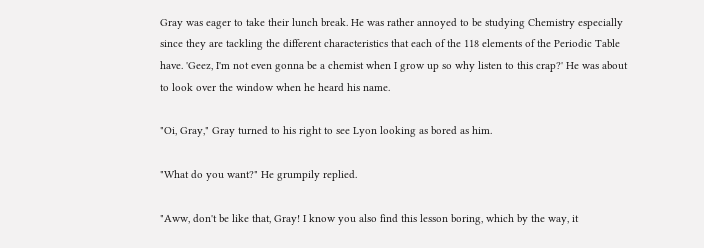Gray was eager to take their lunch break. He was rather annoyed to be studying Chemistry especially since they are tackling the different characteristics that each of the 118 elements of the Periodic Table have. 'Geez, I'm not even gonna be a chemist when I grow up so why listen to this crap?' He was about to look over the window when he heard his name.

"Oi, Gray," Gray turned to his right to see Lyon looking as bored as him.

"What do you want?" He grumpily replied.

"Aww, don't be like that, Gray! I know you also find this lesson boring, which by the way, it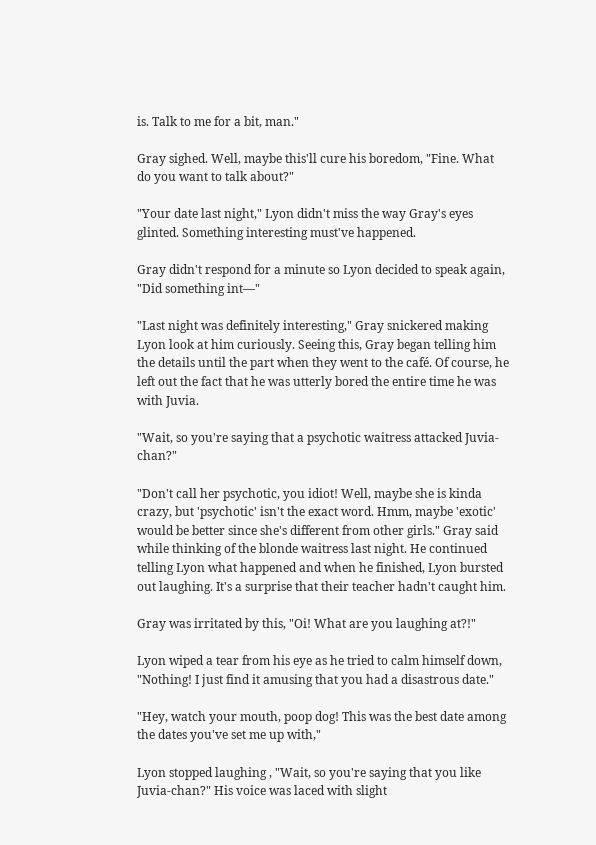is. Talk to me for a bit, man."

Gray sighed. Well, maybe this'll cure his boredom, "Fine. What do you want to talk about?"

"Your date last night," Lyon didn't miss the way Gray's eyes glinted. Something interesting must've happened.

Gray didn't respond for a minute so Lyon decided to speak again, "Did something int—"

"Last night was definitely interesting," Gray snickered making Lyon look at him curiously. Seeing this, Gray began telling him the details until the part when they went to the café. Of course, he left out the fact that he was utterly bored the entire time he was with Juvia.

"Wait, so you're saying that a psychotic waitress attacked Juvia-chan?"

"Don't call her psychotic, you idiot! Well, maybe she is kinda crazy, but 'psychotic' isn't the exact word. Hmm, maybe 'exotic' would be better since she's different from other girls." Gray said while thinking of the blonde waitress last night. He continued telling Lyon what happened and when he finished, Lyon bursted out laughing. It's a surprise that their teacher hadn't caught him.

Gray was irritated by this, "Oi! What are you laughing at?!"

Lyon wiped a tear from his eye as he tried to calm himself down, "Nothing! I just find it amusing that you had a disastrous date."

"Hey, watch your mouth, poop dog! This was the best date among the dates you've set me up with,"

Lyon stopped laughing , "Wait, so you're saying that you like Juvia-chan?" His voice was laced with slight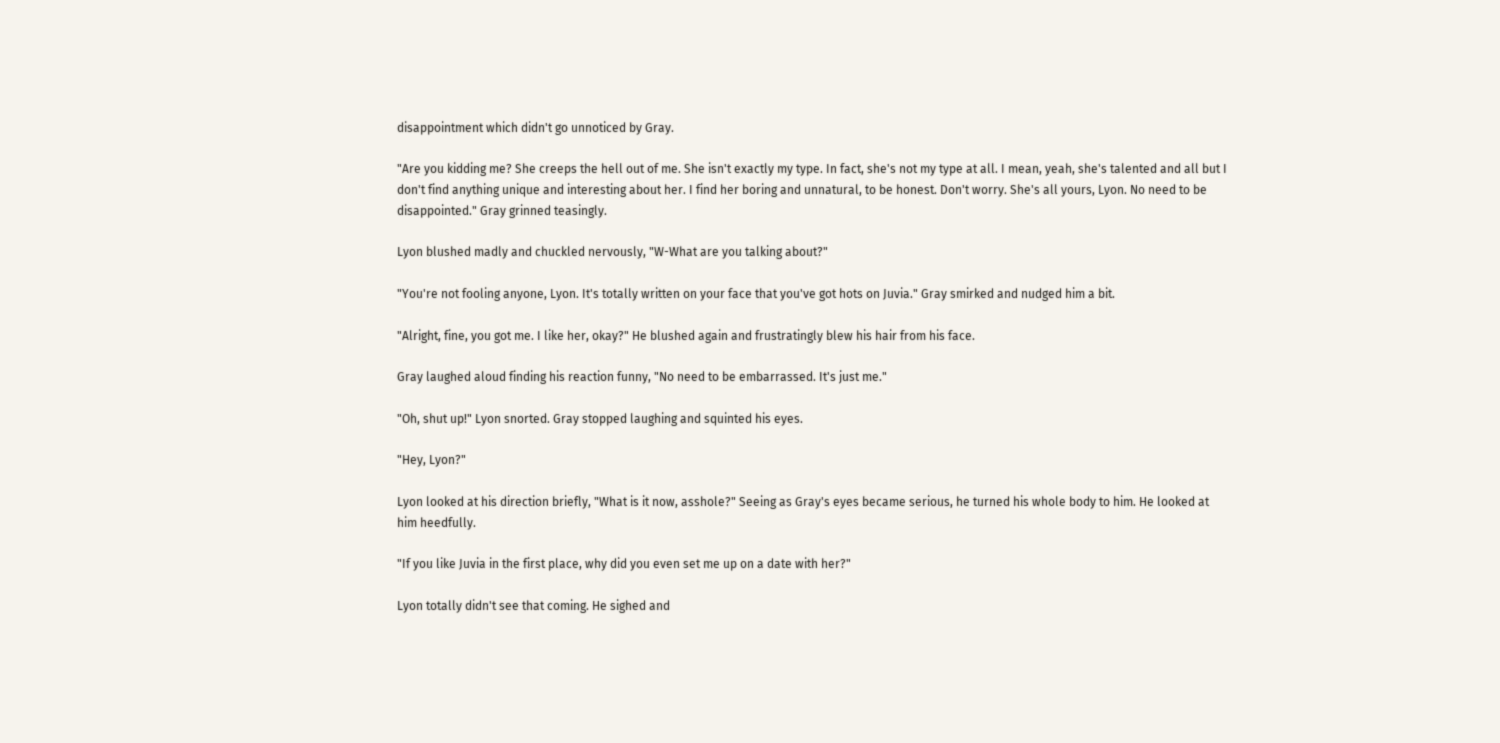disappointment which didn't go unnoticed by Gray.

"Are you kidding me? She creeps the hell out of me. She isn't exactly my type. In fact, she's not my type at all. I mean, yeah, she's talented and all but I don't find anything unique and interesting about her. I find her boring and unnatural, to be honest. Don't worry. She's all yours, Lyon. No need to be disappointed." Gray grinned teasingly.

Lyon blushed madly and chuckled nervously, "W-What are you talking about?"

"You're not fooling anyone, Lyon. It's totally written on your face that you've got hots on Juvia." Gray smirked and nudged him a bit.

"Alright, fine, you got me. I like her, okay?" He blushed again and frustratingly blew his hair from his face.

Gray laughed aloud finding his reaction funny, "No need to be embarrassed. It's just me."

"Oh, shut up!" Lyon snorted. Gray stopped laughing and squinted his eyes.

"Hey, Lyon?"

Lyon looked at his direction briefly, "What is it now, asshole?" Seeing as Gray's eyes became serious, he turned his whole body to him. He looked at him heedfully.

"If you like Juvia in the first place, why did you even set me up on a date with her?"

Lyon totally didn't see that coming. He sighed and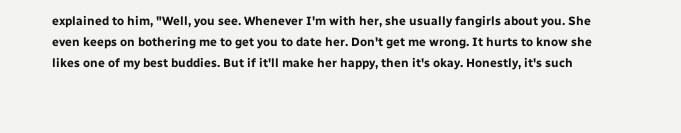explained to him, "Well, you see. Whenever I'm with her, she usually fangirls about you. She even keeps on bothering me to get you to date her. Don't get me wrong. It hurts to know she likes one of my best buddies. But if it'll make her happy, then it's okay. Honestly, it's such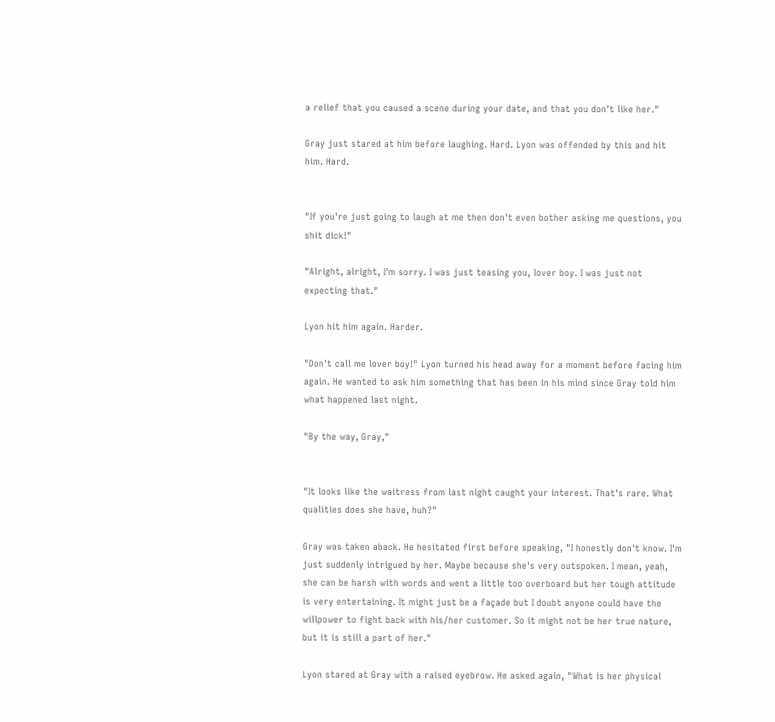a relief that you caused a scene during your date, and that you don't like her."

Gray just stared at him before laughing. Hard. Lyon was offended by this and hit him. Hard.


"If you're just going to laugh at me then don't even bother asking me questions, you shit dick!"

"Alright, alright, I'm sorry. I was just teasing you, lover boy. I was just not expecting that."

Lyon hit him again. Harder.

"Don't call me lover boy!" Lyon turned his head away for a moment before facing him again. He wanted to ask him something that has been in his mind since Gray told him what happened last night.

"By the way, Gray,"


"It looks like the waitress from last night caught your interest. That's rare. What qualities does she have, huh?"

Gray was taken aback. He hesitated first before speaking, "I honestly don't know. I'm just suddenly intrigued by her. Maybe because she's very outspoken. I mean, yeah, she can be harsh with words and went a little too overboard but her tough attitude is very entertaining. It might just be a façade but I doubt anyone could have the willpower to fight back with his/her customer. So it might not be her true nature, but it is still a part of her."

Lyon stared at Gray with a raised eyebrow. He asked again, "What is her physical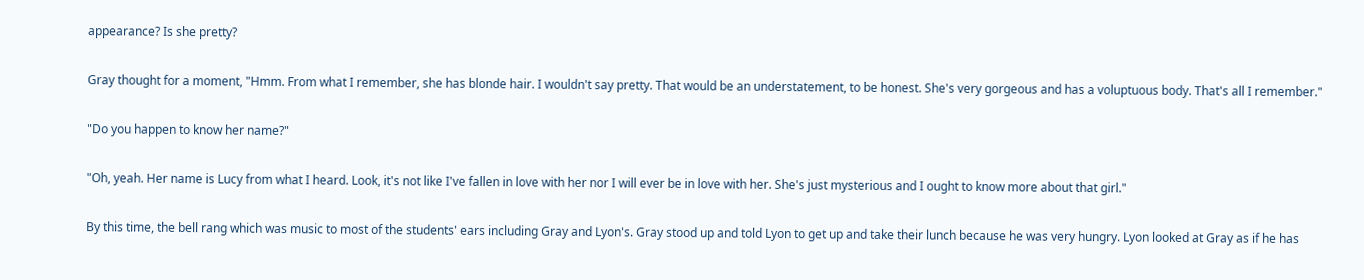appearance? Is she pretty?

Gray thought for a moment, "Hmm. From what I remember, she has blonde hair. I wouldn't say pretty. That would be an understatement, to be honest. She's very gorgeous and has a voluptuous body. That's all I remember."

"Do you happen to know her name?"

"Oh, yeah. Her name is Lucy from what I heard. Look, it's not like I've fallen in love with her nor I will ever be in love with her. She's just mysterious and I ought to know more about that girl."

By this time, the bell rang which was music to most of the students' ears including Gray and Lyon's. Gray stood up and told Lyon to get up and take their lunch because he was very hungry. Lyon looked at Gray as if he has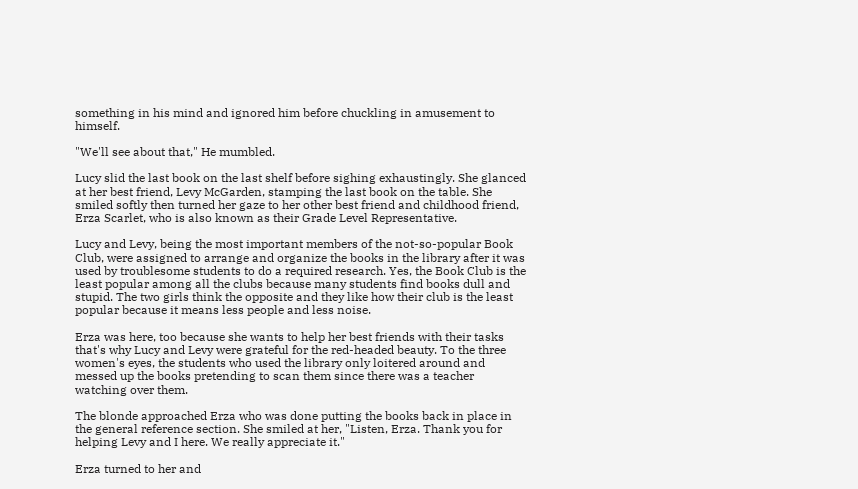something in his mind and ignored him before chuckling in amusement to himself.

"We'll see about that," He mumbled.

Lucy slid the last book on the last shelf before sighing exhaustingly. She glanced at her best friend, Levy McGarden, stamping the last book on the table. She smiled softly then turned her gaze to her other best friend and childhood friend, Erza Scarlet, who is also known as their Grade Level Representative.

Lucy and Levy, being the most important members of the not-so-popular Book Club, were assigned to arrange and organize the books in the library after it was used by troublesome students to do a required research. Yes, the Book Club is the least popular among all the clubs because many students find books dull and stupid. The two girls think the opposite and they like how their club is the least popular because it means less people and less noise.

Erza was here, too because she wants to help her best friends with their tasks that's why Lucy and Levy were grateful for the red-headed beauty. To the three women's eyes, the students who used the library only loitered around and messed up the books pretending to scan them since there was a teacher watching over them.

The blonde approached Erza who was done putting the books back in place in the general reference section. She smiled at her, "Listen, Erza. Thank you for helping Levy and I here. We really appreciate it."

Erza turned to her and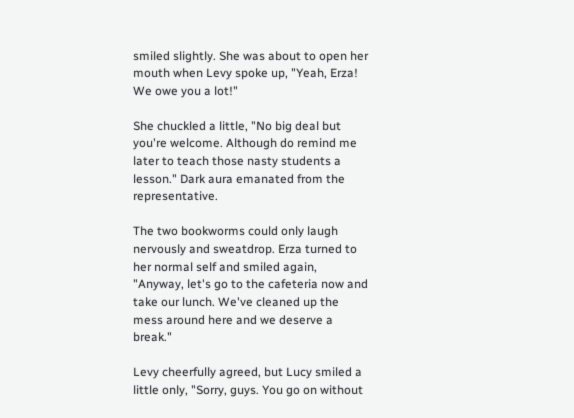smiled slightly. She was about to open her mouth when Levy spoke up, "Yeah, Erza! We owe you a lot!"

She chuckled a little, "No big deal but you're welcome. Although do remind me later to teach those nasty students a lesson." Dark aura emanated from the representative.

The two bookworms could only laugh nervously and sweatdrop. Erza turned to her normal self and smiled again, "Anyway, let's go to the cafeteria now and take our lunch. We've cleaned up the mess around here and we deserve a break."

Levy cheerfully agreed, but Lucy smiled a little only, "Sorry, guys. You go on without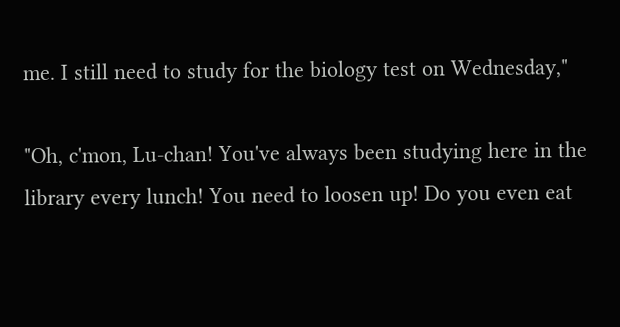me. I still need to study for the biology test on Wednesday,"

"Oh, c'mon, Lu-chan! You've always been studying here in the library every lunch! You need to loosen up! Do you even eat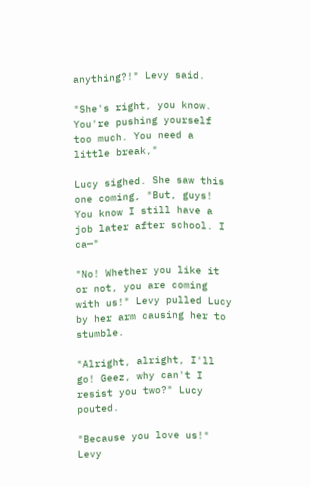anything?!" Levy said.

"She's right, you know. You're pushing yourself too much. You need a little break,"

Lucy sighed. She saw this one coming, "But, guys! You know I still have a job later after school. I ca—"

"No! Whether you like it or not, you are coming with us!" Levy pulled Lucy by her arm causing her to stumble.

"Alright, alright, I'll go! Geez, why can't I resist you two?" Lucy pouted.

"Because you love us!" Levy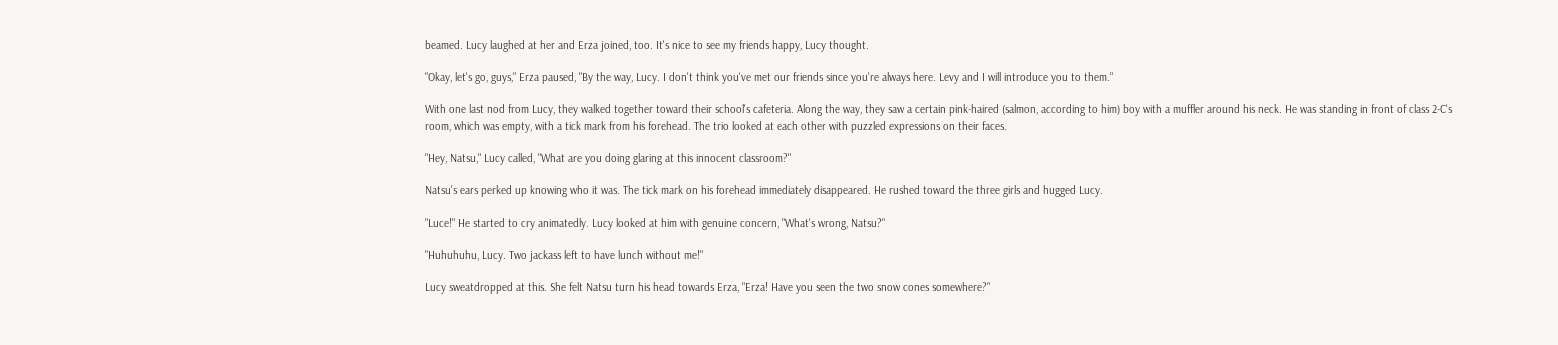beamed. Lucy laughed at her and Erza joined, too. It's nice to see my friends happy, Lucy thought.

"Okay, let's go, guys," Erza paused, "By the way, Lucy. I don't think you've met our friends since you're always here. Levy and I will introduce you to them."

With one last nod from Lucy, they walked together toward their school's cafeteria. Along the way, they saw a certain pink-haired (salmon, according to him) boy with a muffler around his neck. He was standing in front of class 2-C's room, which was empty, with a tick mark from his forehead. The trio looked at each other with puzzled expressions on their faces.

"Hey, Natsu," Lucy called, "What are you doing glaring at this innocent classroom?"

Natsu's ears perked up knowing who it was. The tick mark on his forehead immediately disappeared. He rushed toward the three girls and hugged Lucy.

"Luce!" He started to cry animatedly. Lucy looked at him with genuine concern, "What's wrong, Natsu?"

"Huhuhuhu, Lucy. Two jackass left to have lunch without me!"

Lucy sweatdropped at this. She felt Natsu turn his head towards Erza, "Erza! Have you seen the two snow cones somewhere?"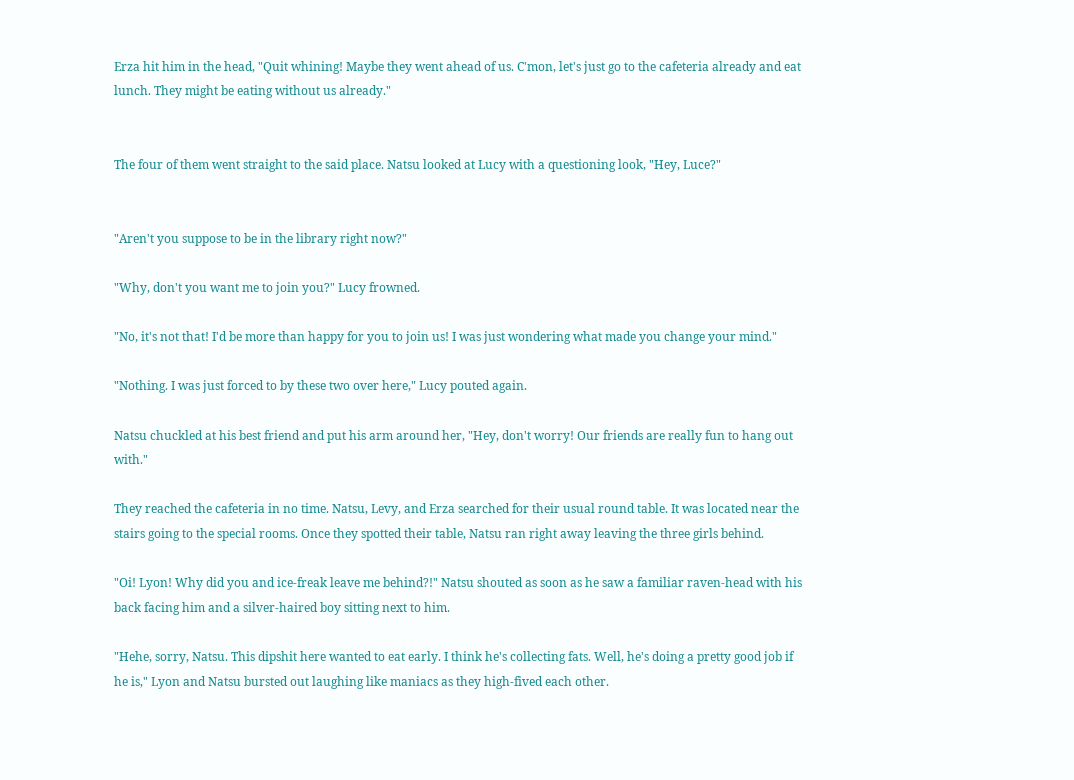Erza hit him in the head, "Quit whining! Maybe they went ahead of us. C'mon, let's just go to the cafeteria already and eat lunch. They might be eating without us already."


The four of them went straight to the said place. Natsu looked at Lucy with a questioning look, "Hey, Luce?"


"Aren't you suppose to be in the library right now?"

"Why, don't you want me to join you?" Lucy frowned.

"No, it's not that! I'd be more than happy for you to join us! I was just wondering what made you change your mind."

"Nothing. I was just forced to by these two over here," Lucy pouted again.

Natsu chuckled at his best friend and put his arm around her, "Hey, don't worry! Our friends are really fun to hang out with."

They reached the cafeteria in no time. Natsu, Levy, and Erza searched for their usual round table. It was located near the stairs going to the special rooms. Once they spotted their table, Natsu ran right away leaving the three girls behind.

"Oi! Lyon! Why did you and ice-freak leave me behind?!" Natsu shouted as soon as he saw a familiar raven-head with his back facing him and a silver-haired boy sitting next to him.

"Hehe, sorry, Natsu. This dipshit here wanted to eat early. I think he's collecting fats. Well, he's doing a pretty good job if he is," Lyon and Natsu bursted out laughing like maniacs as they high-fived each other.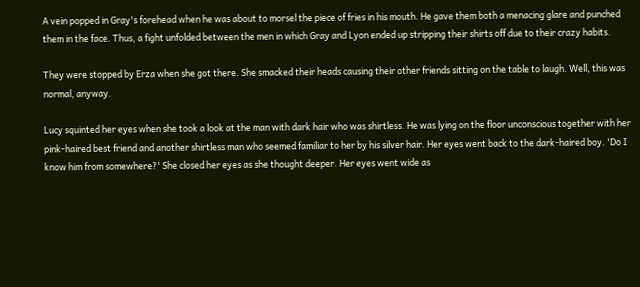A vein popped in Gray's forehead when he was about to morsel the piece of fries in his mouth. He gave them both a menacing glare and punched them in the face. Thus, a fight unfolded between the men in which Gray and Lyon ended up stripping their shirts off due to their crazy habits.

They were stopped by Erza when she got there. She smacked their heads causing their other friends sitting on the table to laugh. Well, this was normal, anyway.

Lucy squinted her eyes when she took a look at the man with dark hair who was shirtless. He was lying on the floor unconscious together with her pink-haired best friend and another shirtless man who seemed familiar to her by his silver hair. Her eyes went back to the dark-haired boy. 'Do I know him from somewhere?' She closed her eyes as she thought deeper. Her eyes went wide as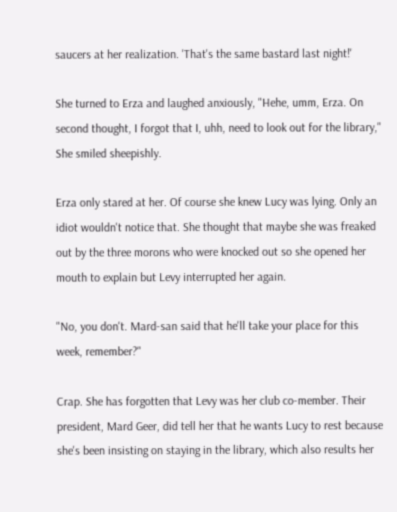saucers at her realization. 'That's the same bastard last night!'

She turned to Erza and laughed anxiously, "Hehe, umm, Erza. On second thought, I forgot that I, uhh, need to look out for the library," She smiled sheepishly.

Erza only stared at her. Of course she knew Lucy was lying. Only an idiot wouldn't notice that. She thought that maybe she was freaked out by the three morons who were knocked out so she opened her mouth to explain but Levy interrupted her again.

"No, you don't. Mard-san said that he'll take your place for this week, remember?"

Crap. She has forgotten that Levy was her club co-member. Their president, Mard Geer, did tell her that he wants Lucy to rest because she's been insisting on staying in the library, which also results her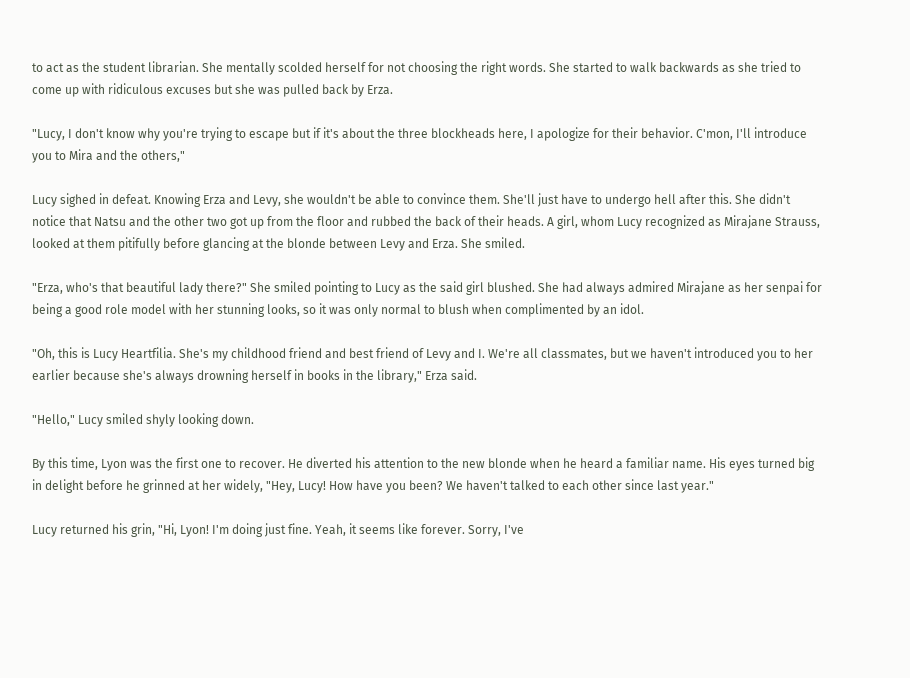to act as the student librarian. She mentally scolded herself for not choosing the right words. She started to walk backwards as she tried to come up with ridiculous excuses but she was pulled back by Erza.

"Lucy, I don't know why you're trying to escape but if it's about the three blockheads here, I apologize for their behavior. C'mon, I'll introduce you to Mira and the others,"

Lucy sighed in defeat. Knowing Erza and Levy, she wouldn't be able to convince them. She'll just have to undergo hell after this. She didn't notice that Natsu and the other two got up from the floor and rubbed the back of their heads. A girl, whom Lucy recognized as Mirajane Strauss, looked at them pitifully before glancing at the blonde between Levy and Erza. She smiled.

"Erza, who's that beautiful lady there?" She smiled pointing to Lucy as the said girl blushed. She had always admired Mirajane as her senpai for being a good role model with her stunning looks, so it was only normal to blush when complimented by an idol.

"Oh, this is Lucy Heartfilia. She's my childhood friend and best friend of Levy and I. We're all classmates, but we haven't introduced you to her earlier because she's always drowning herself in books in the library," Erza said.

"Hello," Lucy smiled shyly looking down.

By this time, Lyon was the first one to recover. He diverted his attention to the new blonde when he heard a familiar name. His eyes turned big in delight before he grinned at her widely, "Hey, Lucy! How have you been? We haven't talked to each other since last year."

Lucy returned his grin, "Hi, Lyon! I'm doing just fine. Yeah, it seems like forever. Sorry, I've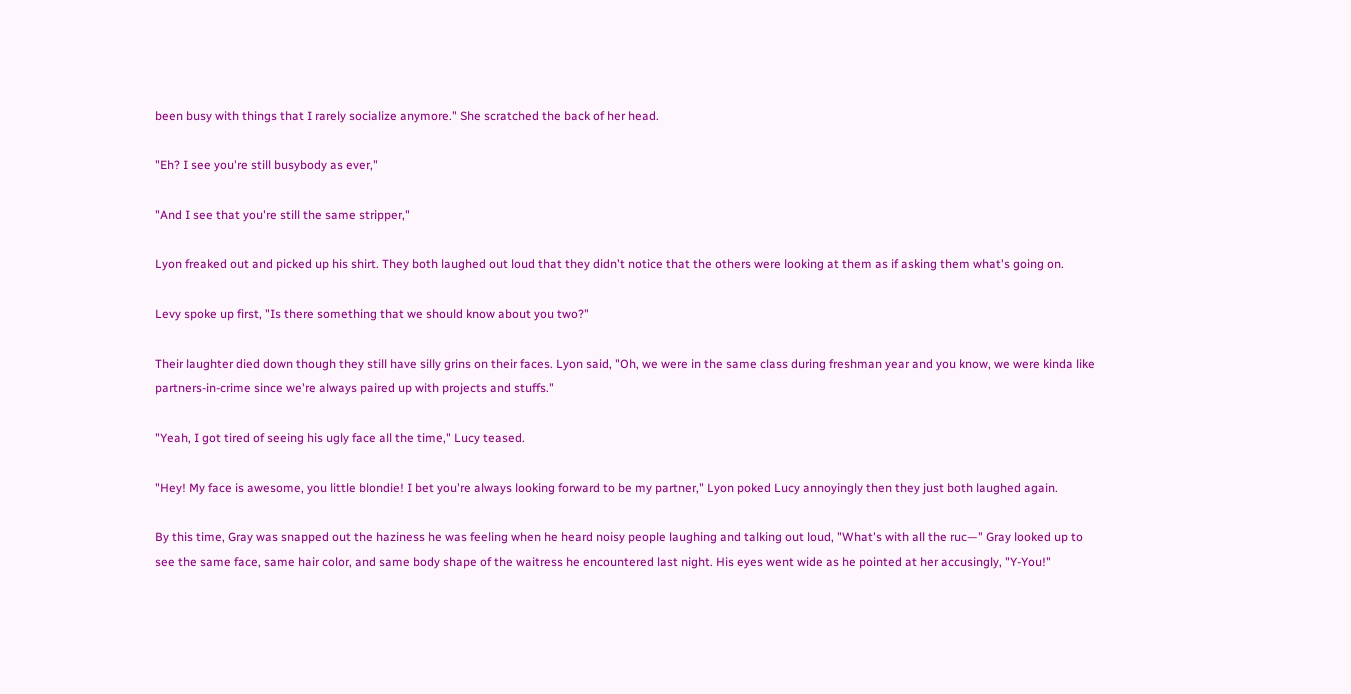been busy with things that I rarely socialize anymore." She scratched the back of her head.

"Eh? I see you're still busybody as ever,"

"And I see that you're still the same stripper,"

Lyon freaked out and picked up his shirt. They both laughed out loud that they didn't notice that the others were looking at them as if asking them what's going on.

Levy spoke up first, "Is there something that we should know about you two?"

Their laughter died down though they still have silly grins on their faces. Lyon said, "Oh, we were in the same class during freshman year and you know, we were kinda like partners-in-crime since we're always paired up with projects and stuffs."

"Yeah, I got tired of seeing his ugly face all the time," Lucy teased.

"Hey! My face is awesome, you little blondie! I bet you're always looking forward to be my partner," Lyon poked Lucy annoyingly then they just both laughed again.

By this time, Gray was snapped out the haziness he was feeling when he heard noisy people laughing and talking out loud, "What's with all the ruc—" Gray looked up to see the same face, same hair color, and same body shape of the waitress he encountered last night. His eyes went wide as he pointed at her accusingly, "Y-You!"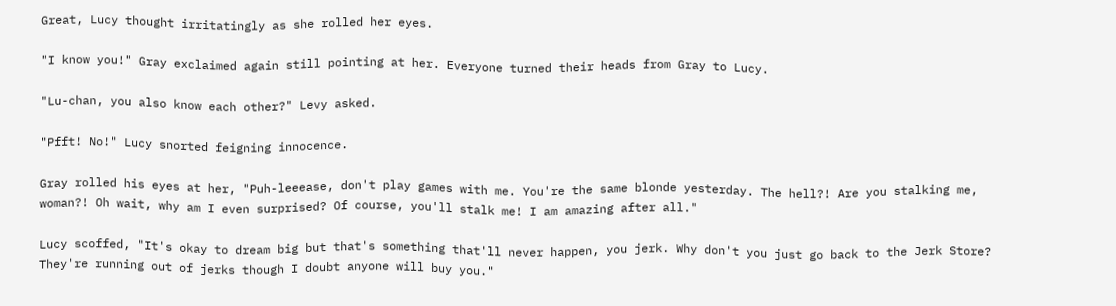Great, Lucy thought irritatingly as she rolled her eyes.

"I know you!" Gray exclaimed again still pointing at her. Everyone turned their heads from Gray to Lucy.

"Lu-chan, you also know each other?" Levy asked.

"Pfft! No!" Lucy snorted feigning innocence.

Gray rolled his eyes at her, "Puh-leeease, don't play games with me. You're the same blonde yesterday. The hell?! Are you stalking me, woman?! Oh wait, why am I even surprised? Of course, you'll stalk me! I am amazing after all."

Lucy scoffed, "It's okay to dream big but that's something that'll never happen, you jerk. Why don't you just go back to the Jerk Store? They're running out of jerks though I doubt anyone will buy you."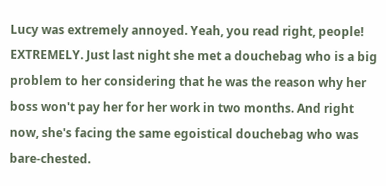Lucy was extremely annoyed. Yeah, you read right, people! EXTREMELY. Just last night she met a douchebag who is a big problem to her considering that he was the reason why her boss won't pay her for her work in two months. And right now, she's facing the same egoistical douchebag who was bare-chested.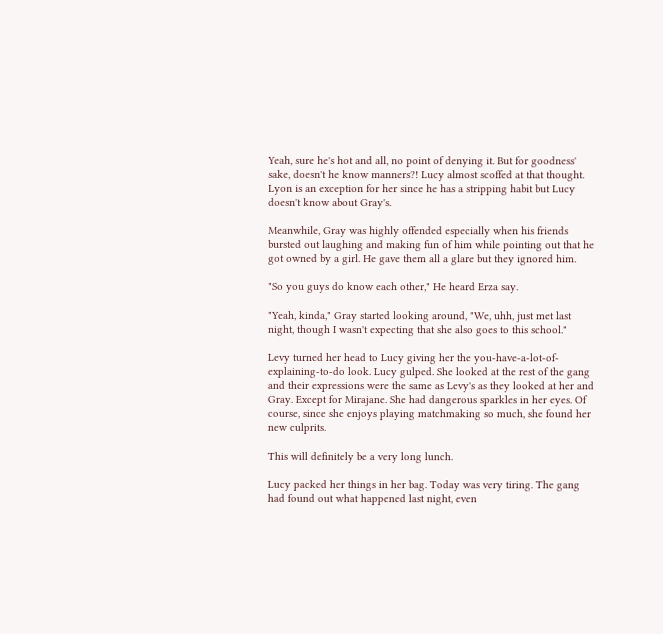Yeah, sure he's hot and all, no point of denying it. But for goodness' sake, doesn't he know manners?! Lucy almost scoffed at that thought. Lyon is an exception for her since he has a stripping habit but Lucy doesn't know about Gray's.

Meanwhile, Gray was highly offended especially when his friends bursted out laughing and making fun of him while pointing out that he got owned by a girl. He gave them all a glare but they ignored him.

"So you guys do know each other," He heard Erza say.

"Yeah, kinda," Gray started looking around, "We, uhh, just met last night, though I wasn't expecting that she also goes to this school."

Levy turned her head to Lucy giving her the you-have-a-lot-of-explaining-to-do look. Lucy gulped. She looked at the rest of the gang and their expressions were the same as Levy's as they looked at her and Gray. Except for Mirajane. She had dangerous sparkles in her eyes. Of course, since she enjoys playing matchmaking so much, she found her new culprits.

This will definitely be a very long lunch.

Lucy packed her things in her bag. Today was very tiring. The gang had found out what happened last night, even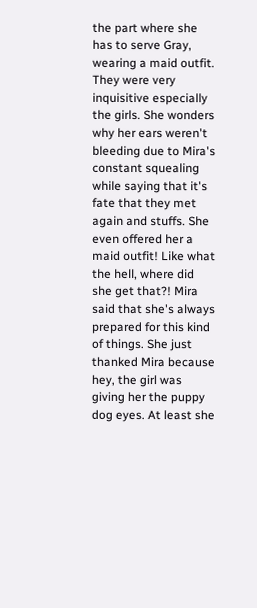the part where she has to serve Gray, wearing a maid outfit. They were very inquisitive especially the girls. She wonders why her ears weren't bleeding due to Mira's constant squealing while saying that it's fate that they met again and stuffs. She even offered her a maid outfit! Like what the hell, where did she get that?! Mira said that she's always prepared for this kind of things. She just thanked Mira because hey, the girl was giving her the puppy dog eyes. At least she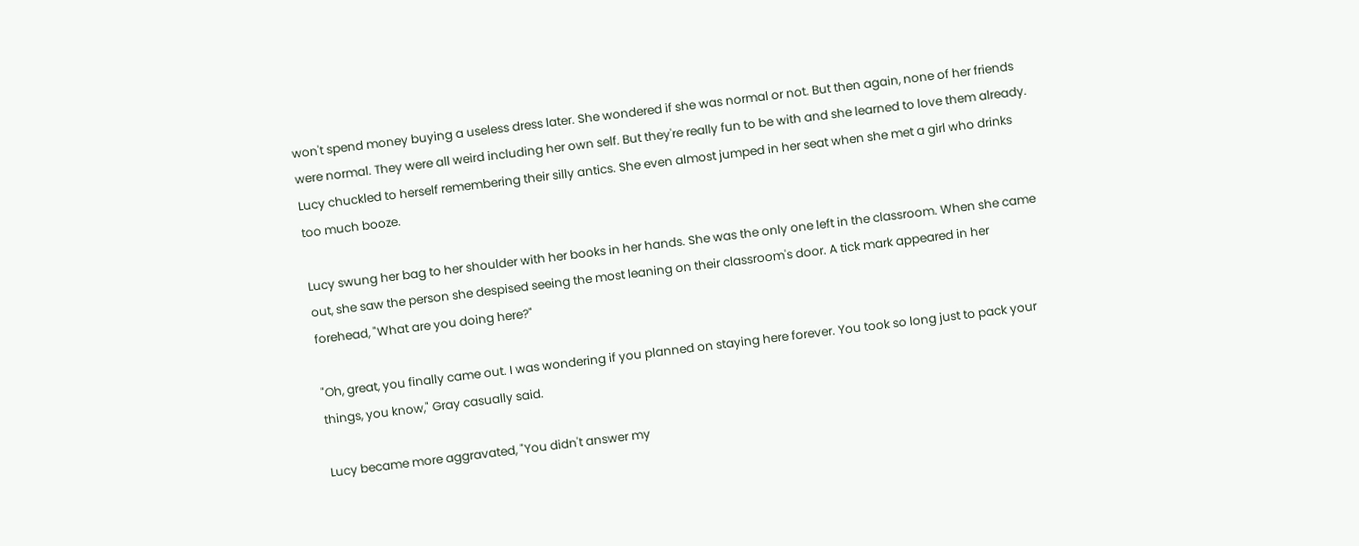won't spend money buying a useless dress later. She wondered if she was normal or not. But then again, none of her friends were normal. They were all weird including her own self. But they're really fun to be with and she learned to love them already. Lucy chuckled to herself remembering their silly antics. She even almost jumped in her seat when she met a girl who drinks too much booze.

Lucy swung her bag to her shoulder with her books in her hands. She was the only one left in the classroom. When she came out, she saw the person she despised seeing the most leaning on their classroom's door. A tick mark appeared in her forehead, "What are you doing here?"

"Oh, great, you finally came out. I was wondering if you planned on staying here forever. You took so long just to pack your things, you know," Gray casually said.

Lucy became more aggravated, "You didn't answer my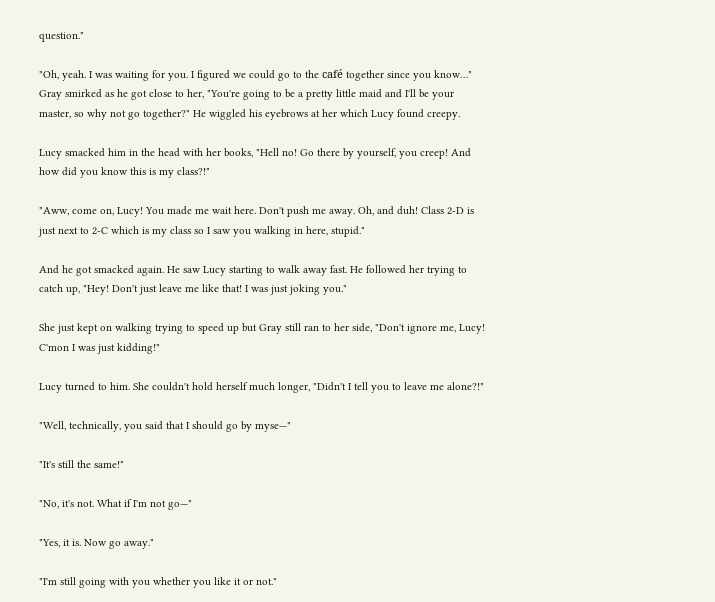question."

"Oh, yeah. I was waiting for you. I figured we could go to the café together since you know…" Gray smirked as he got close to her, "You're going to be a pretty little maid and I'll be your master, so why not go together?" He wiggled his eyebrows at her which Lucy found creepy.

Lucy smacked him in the head with her books, "Hell no! Go there by yourself, you creep! And how did you know this is my class?!"

"Aww, come on, Lucy! You made me wait here. Don't push me away. Oh, and duh! Class 2-D is just next to 2-C which is my class so I saw you walking in here, stupid."

And he got smacked again. He saw Lucy starting to walk away fast. He followed her trying to catch up, "Hey! Don't just leave me like that! I was just joking you."

She just kept on walking trying to speed up but Gray still ran to her side, "Don't ignore me, Lucy! C'mon I was just kidding!"

Lucy turned to him. She couldn't hold herself much longer, "Didn't I tell you to leave me alone?!"

"Well, technically, you said that I should go by myse—"

"It's still the same!"

"No, it's not. What if I'm not go—"

"Yes, it is. Now go away."

"I'm still going with you whether you like it or not."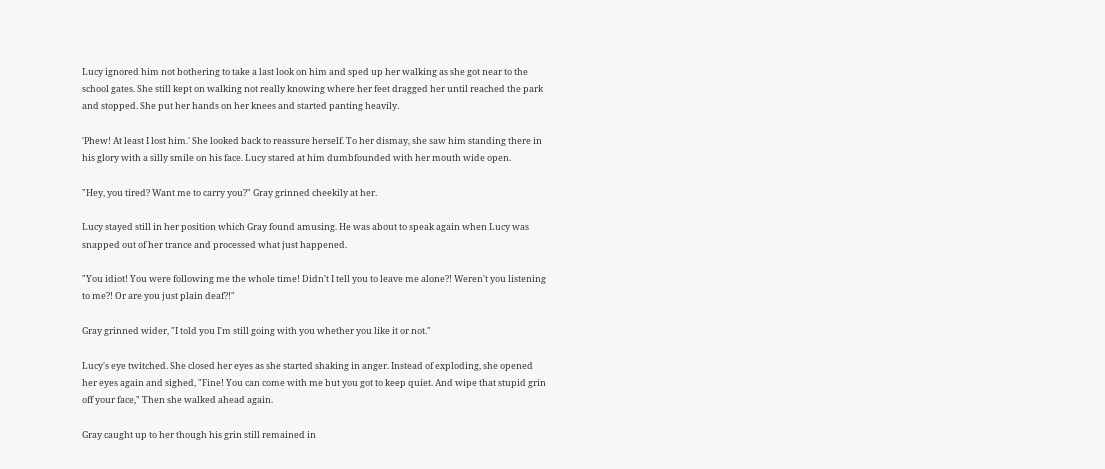Lucy ignored him not bothering to take a last look on him and sped up her walking as she got near to the school gates. She still kept on walking not really knowing where her feet dragged her until reached the park and stopped. She put her hands on her knees and started panting heavily.

'Phew! At least I lost him.' She looked back to reassure herself. To her dismay, she saw him standing there in his glory with a silly smile on his face. Lucy stared at him dumbfounded with her mouth wide open.

"Hey, you tired? Want me to carry you?" Gray grinned cheekily at her.

Lucy stayed still in her position which Gray found amusing. He was about to speak again when Lucy was snapped out of her trance and processed what just happened.

"You idiot! You were following me the whole time! Didn't I tell you to leave me alone?! Weren't you listening to me?! Or are you just plain deaf?!"

Gray grinned wider, "I told you I'm still going with you whether you like it or not."

Lucy's eye twitched. She closed her eyes as she started shaking in anger. Instead of exploding, she opened her eyes again and sighed, "Fine! You can come with me but you got to keep quiet. And wipe that stupid grin off your face," Then she walked ahead again.

Gray caught up to her though his grin still remained in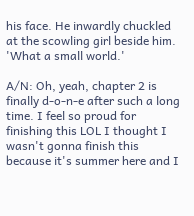his face. He inwardly chuckled at the scowling girl beside him. 'What a small world.'

A/N: Oh, yeah, chapter 2 is finally d-o-n-e after such a long time. I feel so proud for finishing this LOL I thought I wasn't gonna finish this because it's summer here and I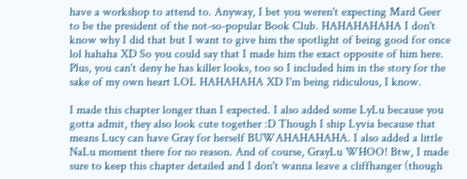have a workshop to attend to. Anyway, I bet you weren't expecting Mard Geer to be the president of the not-so-popular Book Club. HAHAHAHAHA I don't know why I did that but I want to give him the spotlight of being good for once lol hahaha XD So you could say that I made him the exact opposite of him here. Plus, you can't deny he has killer looks, too so I included him in the story for the sake of my own heart LOL HAHAHAHA XD I'm being ridiculous, I know.

I made this chapter longer than I expected. I also added some LyLu because you gotta admit, they also look cute together :D Though I ship Lyvia because that means Lucy can have Gray for herself BUWAHAHAHAHA. I also added a little NaLu moment there for no reason. And of course, GrayLu WHOO! Btw, I made sure to keep this chapter detailed and I don't wanna leave a cliffhanger (though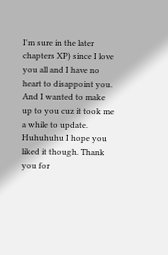I'm sure in the later chapters XP) since I love you all and I have no heart to disappoint you. And I wanted to make up to you cuz it took me a while to update. Huhuhuhu I hope you liked it though. Thank you for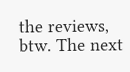the reviews, btw. The next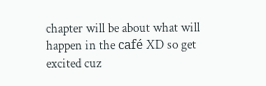chapter will be about what will happen in the café XD so get excited cuz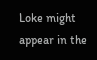Loke might appear in the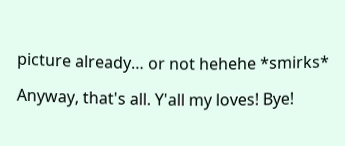picture already… or not hehehe *smirks*

Anyway, that's all. Y'all my loves! Bye!